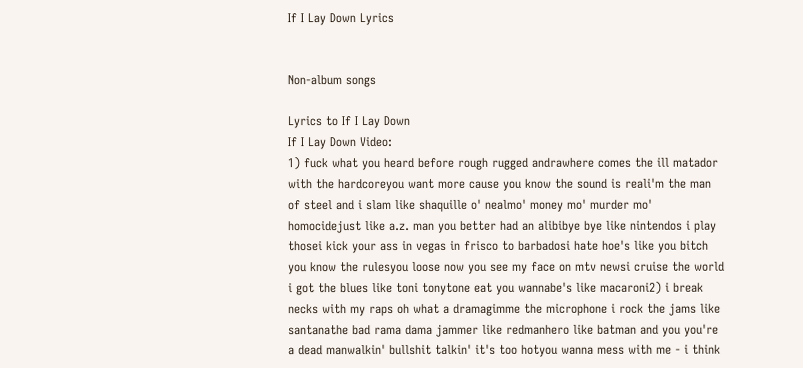If I Lay Down Lyrics


Non-album songs

Lyrics to If I Lay Down
If I Lay Down Video:
1) fuck what you heard before rough rugged andrawhere comes the ill matador with the hardcoreyou want more cause you know the sound is reali'm the man of steel and i slam like shaquille o' nealmo' money mo' murder mo' homocidejust like a.z. man you better had an alibibye bye like nintendos i play thosei kick your ass in vegas in frisco to barbadosi hate hoe's like you bitch you know the rulesyou loose now you see my face on mtv newsi cruise the world i got the blues like toni tonytone eat you wannabe's like macaroni2) i break necks with my raps oh what a dramagimme the microphone i rock the jams like santanathe bad rama dama jammer like redmanhero like batman and you you're a dead manwalkin' bullshit talkin' it's too hotyou wanna mess with me - i think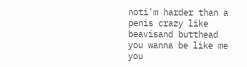noti'm harder than a penis crazy like beavisand butthead you wanna be like me you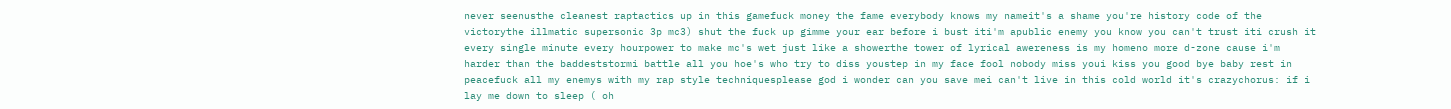never seenusthe cleanest raptactics up in this gamefuck money the fame everybody knows my nameit's a shame you're history code of the victorythe illmatic supersonic 3p mc3) shut the fuck up gimme your ear before i bust iti'm apublic enemy you know you can't trust iti crush it every single minute every hourpower to make mc's wet just like a showerthe tower of lyrical awereness is my homeno more d-zone cause i'm harder than the baddeststormi battle all you hoe's who try to diss youstep in my face fool nobody miss youi kiss you good bye baby rest in peacefuck all my enemys with my rap style techniquesplease god i wonder can you save mei can't live in this cold world it's crazychorus: if i lay me down to sleep ( oh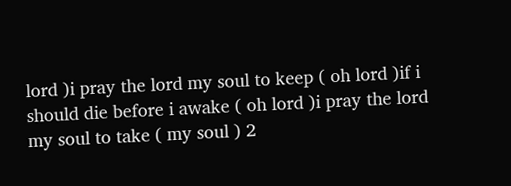lord )i pray the lord my soul to keep ( oh lord )if i should die before i awake ( oh lord )i pray the lord my soul to take ( my soul ) 2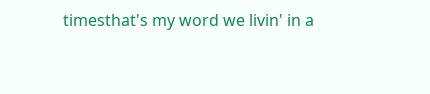timesthat's my word we livin' in a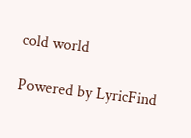cold world

Powered by LyricFind